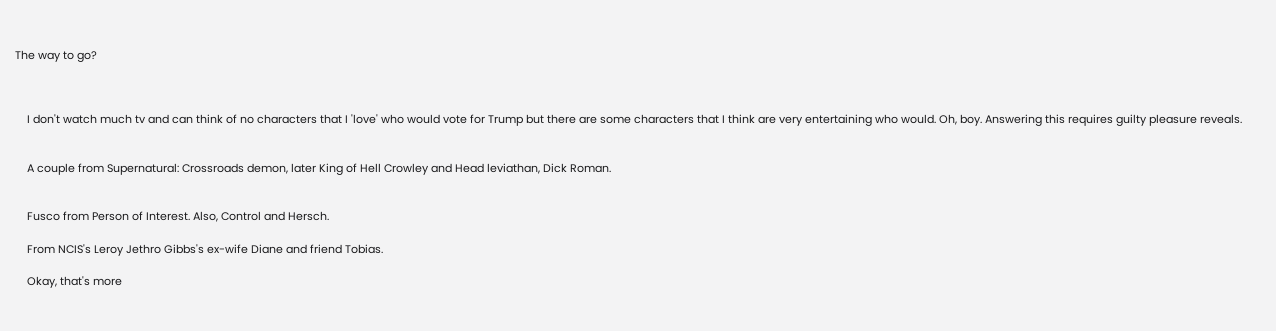The way to go?



    I don't watch much tv and can think of no characters that I 'love' who would vote for Trump but there are some characters that I think are very entertaining who would. Oh, boy. Answering this requires guilty pleasure reveals.


    A couple from Supernatural: Crossroads demon, later King of Hell Crowley and Head leviathan, Dick Roman.


    Fusco from Person of Interest. Also, Control and Hersch.

    From NCIS's Leroy Jethro Gibbs's ex-wife Diane and friend Tobias.

    Okay, that's more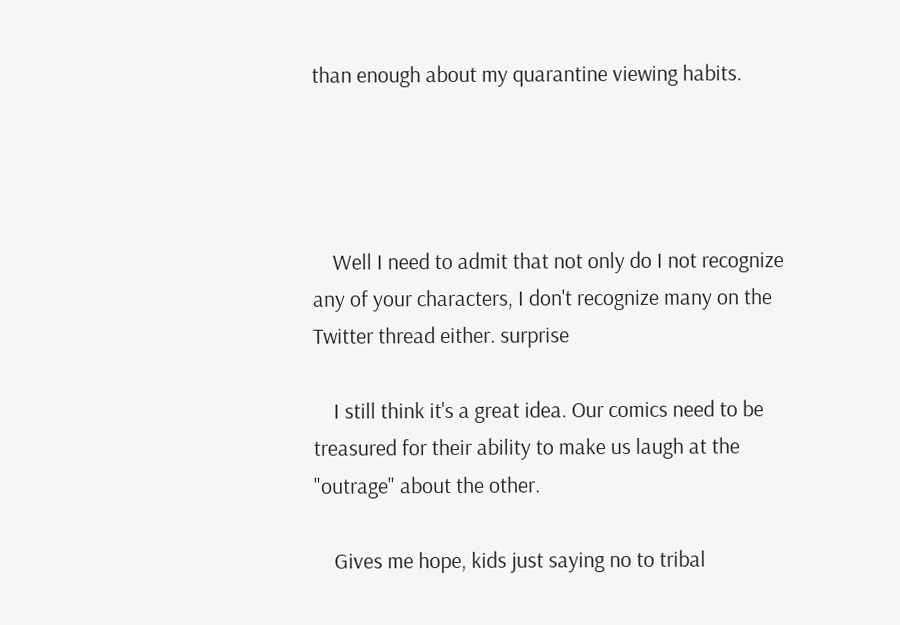than enough about my quarantine viewing habits.




    Well I need to admit that not only do I not recognize any of your characters, I don't recognize many on the Twitter thread either. surprise

    I still think it's a great idea. Our comics need to be treasured for their ability to make us laugh at the "outrage" about the other.

    Gives me hope, kids just saying no to tribal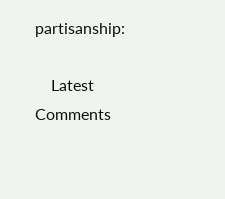partisanship:

    Latest Comments